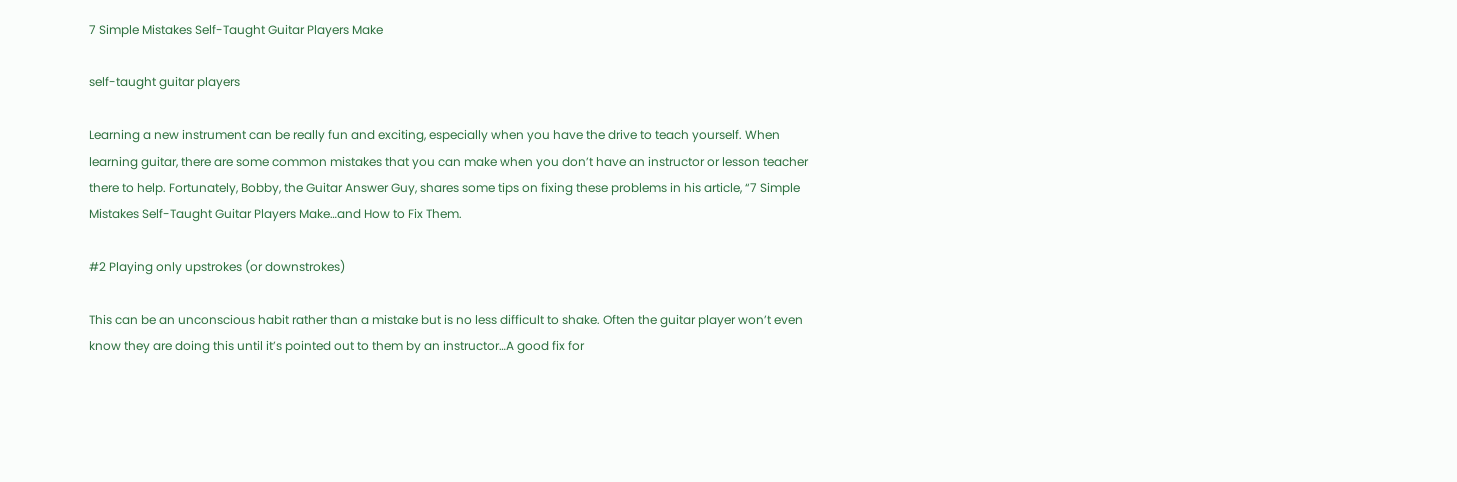7 Simple Mistakes Self-Taught Guitar Players Make

self-taught guitar players

Learning a new instrument can be really fun and exciting, especially when you have the drive to teach yourself. When learning guitar, there are some common mistakes that you can make when you don’t have an instructor or lesson teacher there to help. Fortunately, Bobby, the Guitar Answer Guy, shares some tips on fixing these problems in his article, “7 Simple Mistakes Self-Taught Guitar Players Make…and How to Fix Them.

#2 Playing only upstrokes (or downstrokes)

This can be an unconscious habit rather than a mistake but is no less difficult to shake. Often the guitar player won’t even know they are doing this until it’s pointed out to them by an instructor…A good fix for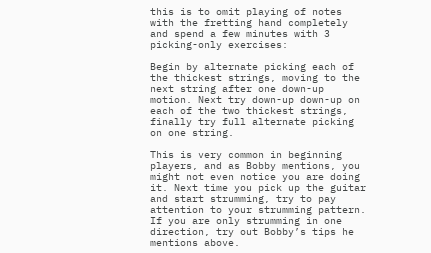this is to omit playing of notes with the fretting hand completely and spend a few minutes with 3 picking-only exercises:

Begin by alternate picking each of the thickest strings, moving to the next string after one down-up motion. Next try down-up down-up on each of the two thickest strings, finally try full alternate picking on one string.

This is very common in beginning players, and as Bobby mentions, you might not even notice you are doing it. Next time you pick up the guitar and start strumming, try to pay attention to your strumming pattern. If you are only strumming in one direction, try out Bobby’s tips he mentions above.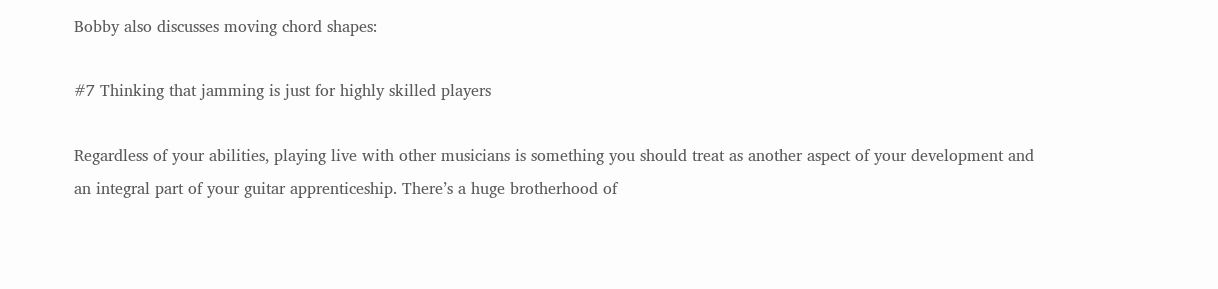Bobby also discusses moving chord shapes:

#7 Thinking that jamming is just for highly skilled players

Regardless of your abilities, playing live with other musicians is something you should treat as another aspect of your development and an integral part of your guitar apprenticeship. There’s a huge brotherhood of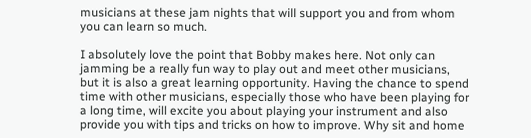musicians at these jam nights that will support you and from whom you can learn so much.

I absolutely love the point that Bobby makes here. Not only can jamming be a really fun way to play out and meet other musicians, but it is also a great learning opportunity. Having the chance to spend time with other musicians, especially those who have been playing for a long time, will excite you about playing your instrument and also provide you with tips and tricks on how to improve. Why sit and home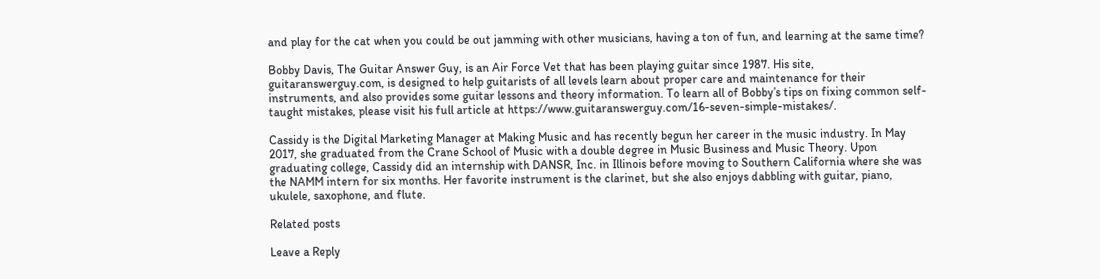and play for the cat when you could be out jamming with other musicians, having a ton of fun, and learning at the same time?

Bobby Davis, The Guitar Answer Guy, is an Air Force Vet that has been playing guitar since 1987. His site, guitaranswerguy.com, is designed to help guitarists of all levels learn about proper care and maintenance for their instruments, and also provides some guitar lessons and theory information. To learn all of Bobby’s tips on fixing common self-taught mistakes, please visit his full article at https://www.guitaranswerguy.com/16-seven-simple-mistakes/.

Cassidy is the Digital Marketing Manager at Making Music and has recently begun her career in the music industry. In May 2017, she graduated from the Crane School of Music with a double degree in Music Business and Music Theory. Upon graduating college, Cassidy did an internship with DANSR, Inc. in Illinois before moving to Southern California where she was the NAMM intern for six months. Her favorite instrument is the clarinet, but she also enjoys dabbling with guitar, piano, ukulele, saxophone, and flute.

Related posts

Leave a Reply